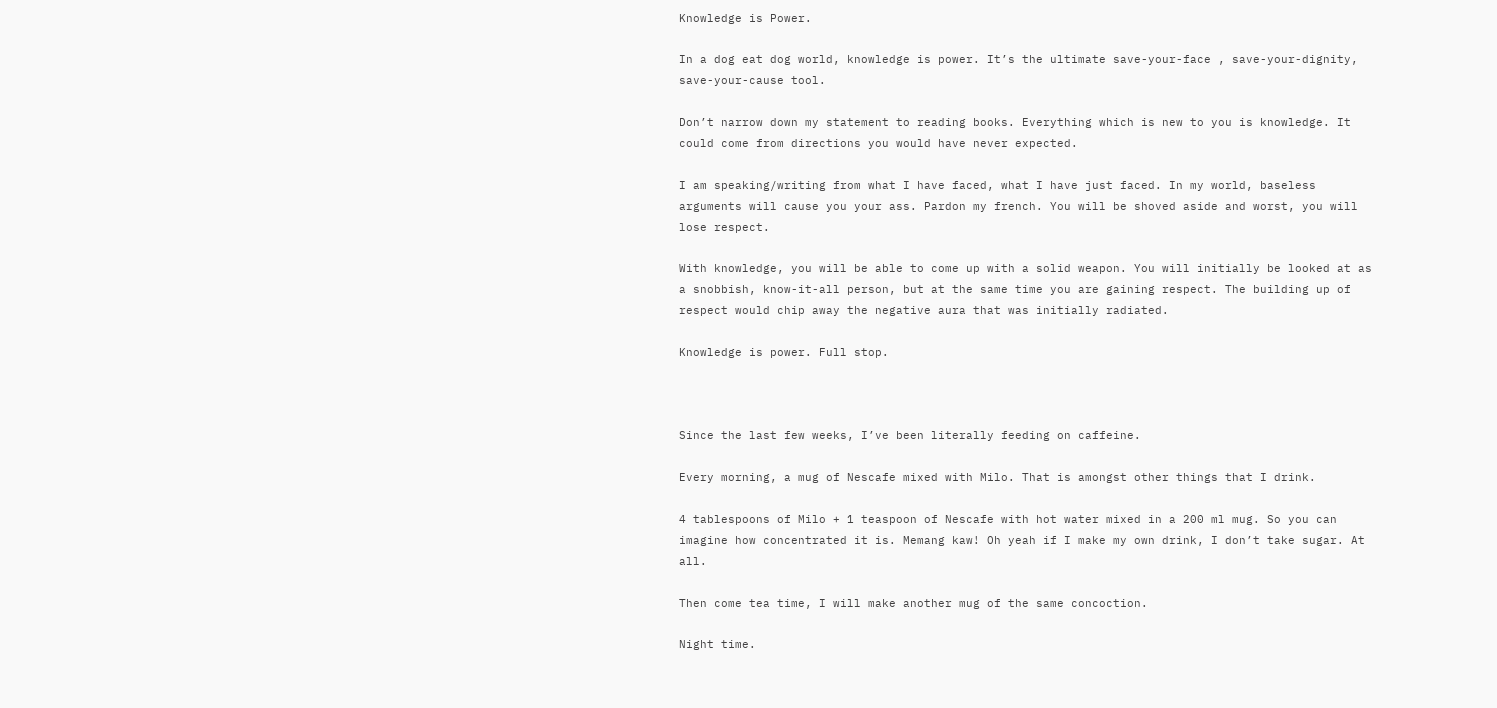Knowledge is Power.

In a dog eat dog world, knowledge is power. It’s the ultimate save-your-face , save-your-dignity, save-your-cause tool.

Don’t narrow down my statement to reading books. Everything which is new to you is knowledge. It could come from directions you would have never expected.

I am speaking/writing from what I have faced, what I have just faced. In my world, baseless arguments will cause you your ass. Pardon my french. You will be shoved aside and worst, you will lose respect.

With knowledge, you will be able to come up with a solid weapon. You will initially be looked at as a snobbish, know-it-all person, but at the same time you are gaining respect. The building up of respect would chip away the negative aura that was initially radiated.

Knowledge is power. Full stop.



Since the last few weeks, I’ve been literally feeding on caffeine.

Every morning, a mug of Nescafe mixed with Milo. That is amongst other things that I drink.

4 tablespoons of Milo + 1 teaspoon of Nescafe with hot water mixed in a 200 ml mug. So you can imagine how concentrated it is. Memang kaw! Oh yeah if I make my own drink, I don’t take sugar. At all.

Then come tea time, I will make another mug of the same concoction.

Night time.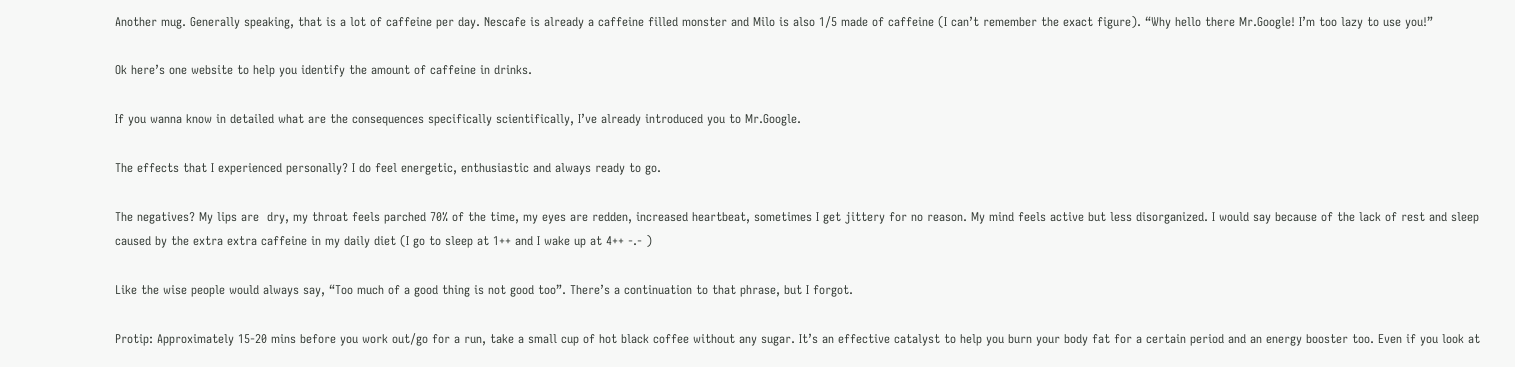Another mug. Generally speaking, that is a lot of caffeine per day. Nescafe is already a caffeine filled monster and Milo is also 1/5 made of caffeine (I can’t remember the exact figure). “Why hello there Mr.Google! I’m too lazy to use you!”

Ok here’s one website to help you identify the amount of caffeine in drinks.

If you wanna know in detailed what are the consequences specifically scientifically, I’ve already introduced you to Mr.Google.

The effects that I experienced personally? I do feel energetic, enthusiastic and always ready to go.

The negatives? My lips are  dry, my throat feels parched 70% of the time, my eyes are redden, increased heartbeat, sometimes I get jittery for no reason. My mind feels active but less disorganized. I would say because of the lack of rest and sleep caused by the extra extra caffeine in my daily diet (I go to sleep at 1++ and I wake up at 4++ -.- )

Like the wise people would always say, “Too much of a good thing is not good too”. There’s a continuation to that phrase, but I forgot.

Protip: Approximately 15-20 mins before you work out/go for a run, take a small cup of hot black coffee without any sugar. It’s an effective catalyst to help you burn your body fat for a certain period and an energy booster too. Even if you look at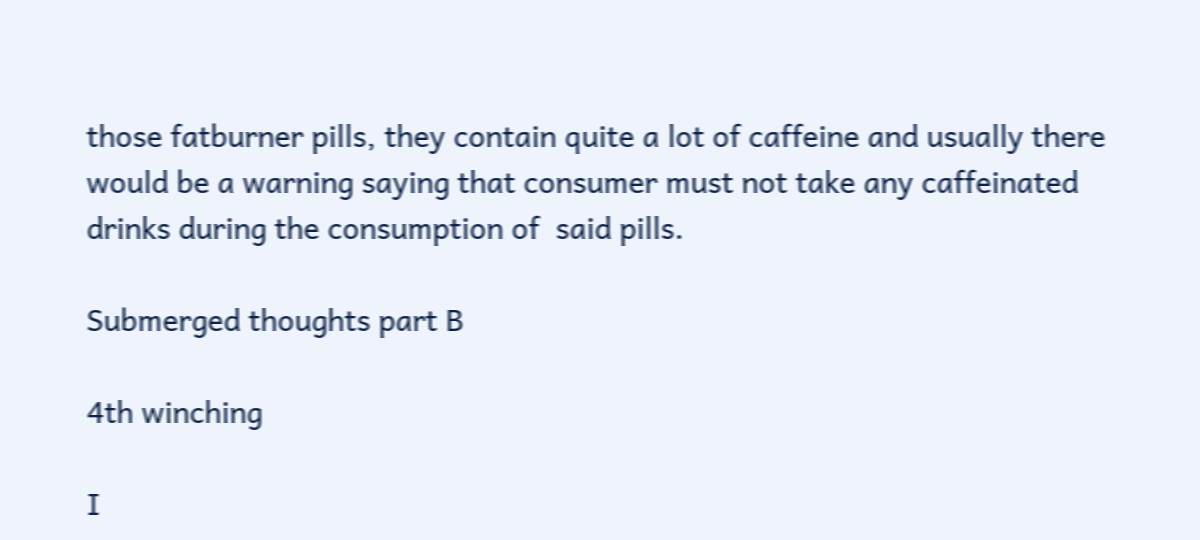those fatburner pills, they contain quite a lot of caffeine and usually there would be a warning saying that consumer must not take any caffeinated drinks during the consumption of  said pills.

Submerged thoughts part B

4th winching

I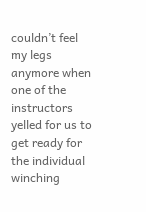couldn’t feel my legs anymore when one of the instructors yelled for us to get ready for the individual winching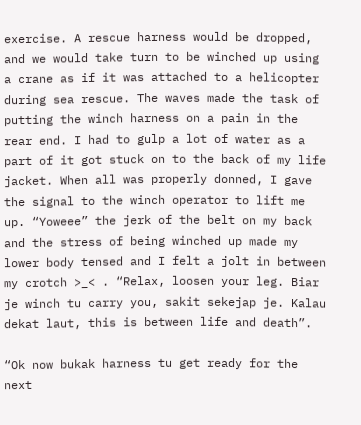exercise. A rescue harness would be dropped, and we would take turn to be winched up using a crane as if it was attached to a helicopter during sea rescue. The waves made the task of putting the winch harness on a pain in the rear end. I had to gulp a lot of water as a part of it got stuck on to the back of my life jacket. When all was properly donned, I gave the signal to the winch operator to lift me up. “Yoweee” the jerk of the belt on my back and the stress of being winched up made my lower body tensed and I felt a jolt in between my crotch >_< . “Relax, loosen your leg. Biar je winch tu carry you, sakit sekejap je. Kalau dekat laut, this is between life and death”.

“Ok now bukak harness tu get ready for the next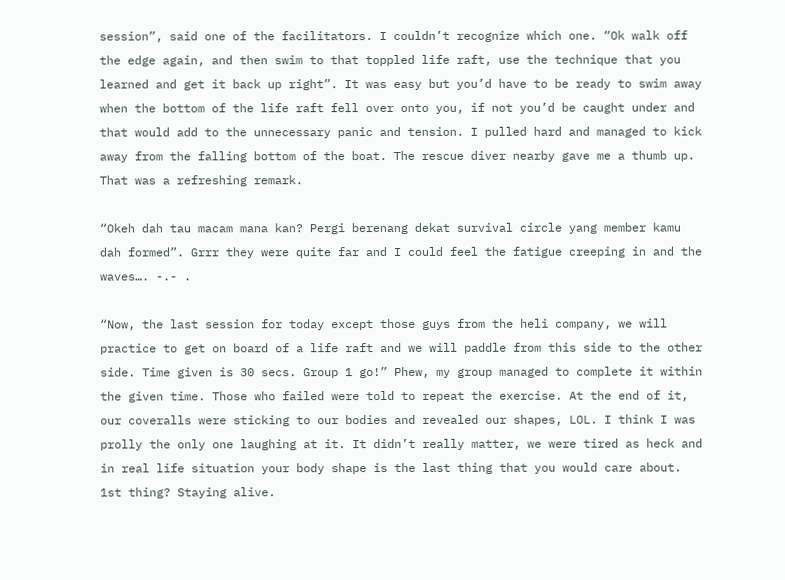session”, said one of the facilitators. I couldn’t recognize which one. “Ok walk off the edge again, and then swim to that toppled life raft, use the technique that you learned and get it back up right”. It was easy but you’d have to be ready to swim away when the bottom of the life raft fell over onto you, if not you’d be caught under and that would add to the unnecessary panic and tension. I pulled hard and managed to kick away from the falling bottom of the boat. The rescue diver nearby gave me a thumb up. That was a refreshing remark.

“Okeh dah tau macam mana kan? Pergi berenang dekat survival circle yang member kamu dah formed”. Grrr they were quite far and I could feel the fatigue creeping in and the waves…. -.- .

“Now, the last session for today except those guys from the heli company, we will practice to get on board of a life raft and we will paddle from this side to the other side. Time given is 30 secs. Group 1 go!” Phew, my group managed to complete it within the given time. Those who failed were told to repeat the exercise. At the end of it, our coveralls were sticking to our bodies and revealed our shapes, LOL. I think I was prolly the only one laughing at it. It didn’t really matter, we were tired as heck and in real life situation your body shape is the last thing that you would care about. 1st thing? Staying alive.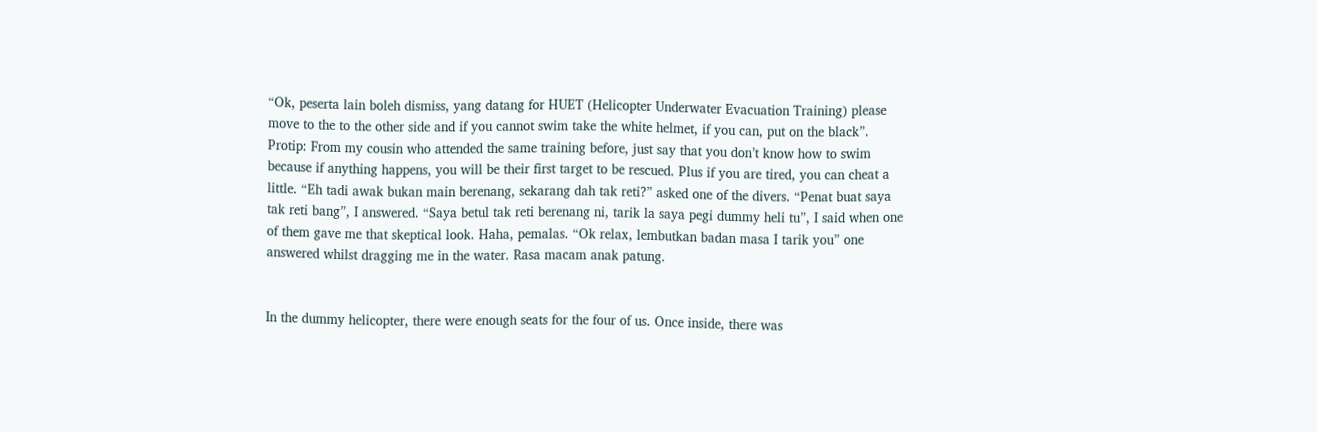“Ok, peserta lain boleh dismiss, yang datang for HUET (Helicopter Underwater Evacuation Training) please move to the to the other side and if you cannot swim take the white helmet, if you can, put on the black”. Protip: From my cousin who attended the same training before, just say that you don’t know how to swim because if anything happens, you will be their first target to be rescued. Plus if you are tired, you can cheat a little. “Eh tadi awak bukan main berenang, sekarang dah tak reti?” asked one of the divers. “Penat buat saya tak reti bang”, I answered. “Saya betul tak reti berenang ni, tarik la saya pegi dummy heli tu”, I said when one of them gave me that skeptical look. Haha, pemalas. “Ok relax, lembutkan badan masa I tarik you” one answered whilst dragging me in the water. Rasa macam anak patung.


In the dummy helicopter, there were enough seats for the four of us. Once inside, there was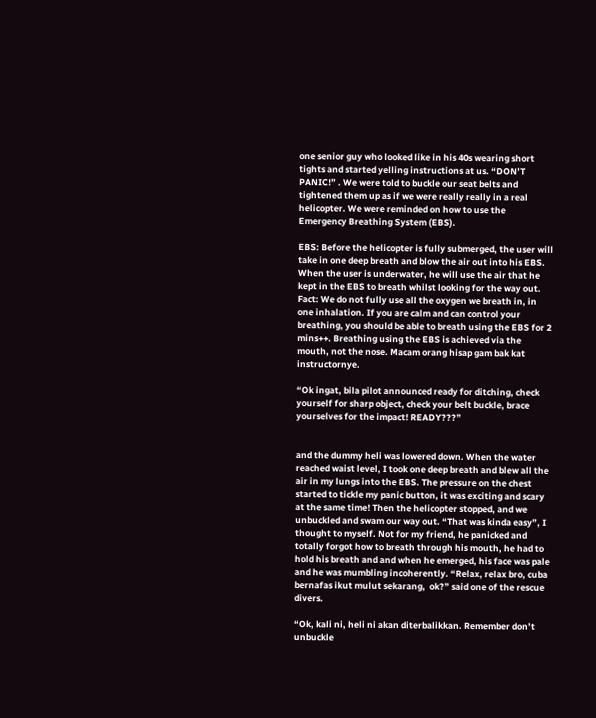one senior guy who looked like in his 40s wearing short tights and started yelling instructions at us. “DON’T PANIC!” . We were told to buckle our seat belts and tightened them up as if we were really really in a real helicopter. We were reminded on how to use the Emergency Breathing System (EBS).

EBS: Before the helicopter is fully submerged, the user will take in one deep breath and blow the air out into his EBS. When the user is underwater, he will use the air that he kept in the EBS to breath whilst looking for the way out. Fact: We do not fully use all the oxygen we breath in, in one inhalation. If you are calm and can control your breathing, you should be able to breath using the EBS for 2 mins++. Breathing using the EBS is achieved via the mouth, not the nose. Macam orang hisap gam bak kat instructornye.

“Ok ingat, bila pilot announced ready for ditching, check yourself for sharp object, check your belt buckle, brace yourselves for the impact! READY???”


and the dummy heli was lowered down. When the water reached waist level, I took one deep breath and blew all the air in my lungs into the EBS. The pressure on the chest started to tickle my panic button, it was exciting and scary at the same time! Then the helicopter stopped, and we unbuckled and swam our way out. “That was kinda easy”, I thought to myself. Not for my friend, he panicked and totally forgot how to breath through his mouth, he had to hold his breath and and when he emerged, his face was pale and he was mumbling incoherently. “Relax, relax bro, cuba bernafas ikut mulut sekarang,  ok?” said one of the rescue divers.

“Ok, kali ni, heli ni akan diterbalikkan. Remember don’t unbuckle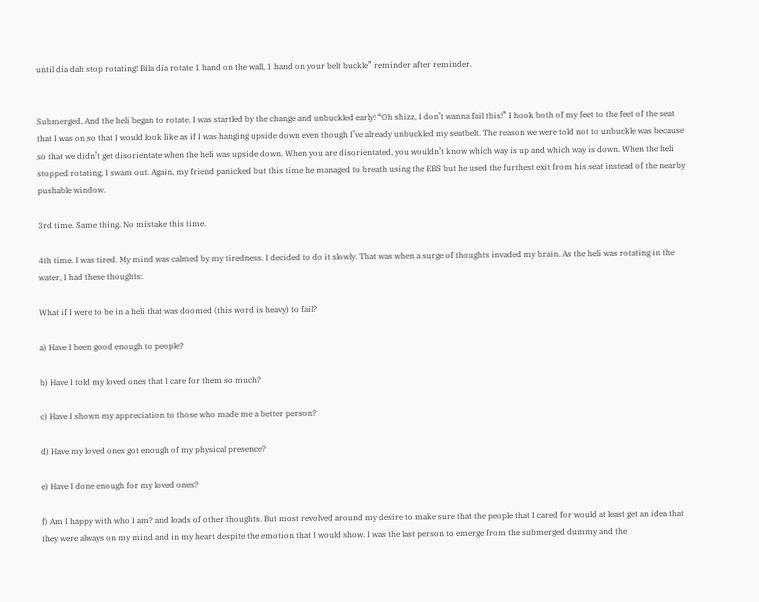until dia dah stop rotating! Bila dia rotate 1 hand on the wall, 1 hand on your belt buckle” reminder after reminder.


Submerged. And the heli began to rotate. I was startled by the change and unbuckled early! “Oh shizz, I don’t wanna fail this!” I hook both of my feet to the feet of the seat that I was on so that I would look like as if I was hanging upside down even though I’ve already unbuckled my seatbelt. The reason we were told not to unbuckle was because so that we didn’t get disorientate when the heli was upside down. When you are disorientated, you wouldn’t know which way is up and which way is down. When the heli stopped rotating, I swam out. Again, my friend panicked but this time he managed to breath using the EBS but he used the furthest exit from his seat instead of the nearby pushable window.

3rd time. Same thing. No mistake this time.

4th time. I was tired. My mind was calmed by my tiredness. I decided to do it slowly. That was when a surge of thoughts invaded my brain. As the heli was rotating in the water, I had these thoughts:

What if I were to be in a heli that was doomed (this word is heavy) to fail?

a) Have I been good enough to people?

b) Have I told my loved ones that I care for them so much?

c) Have I shown my appreciation to those who made me a better person?

d) Have my loved ones got enough of my physical presence?

e) Have I done enough for my loved ones?

f) Am I happy with who I am? and loads of other thoughts. But most revolved around my desire to make sure that the people that I cared for would at least get an idea that they were always on my mind and in my heart despite the emotion that I would show. I was the last person to emerge from the submerged dummy and the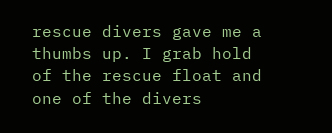rescue divers gave me a thumbs up. I grab hold of the rescue float and one of the divers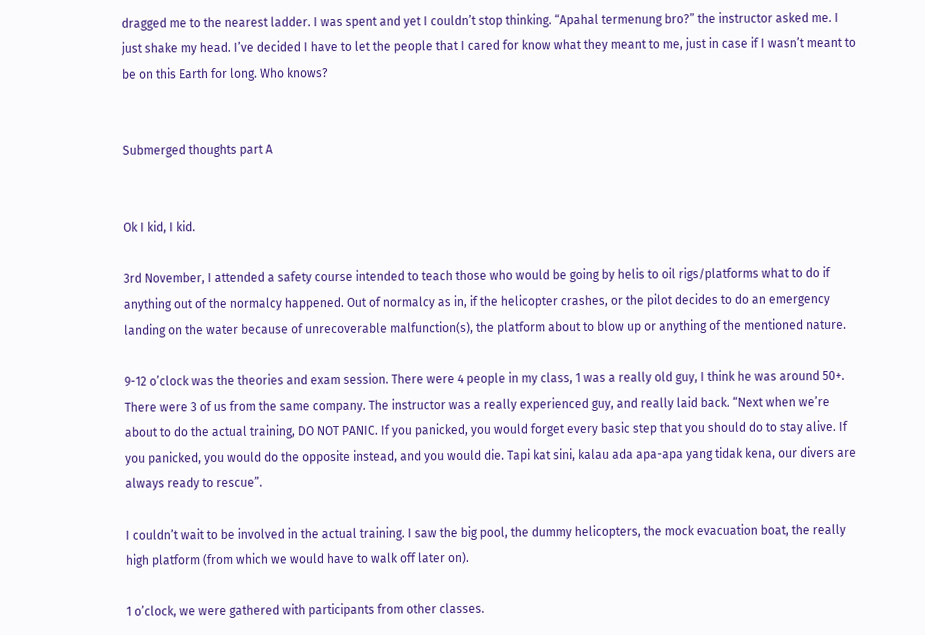dragged me to the nearest ladder. I was spent and yet I couldn’t stop thinking. “Apahal termenung bro?” the instructor asked me. I just shake my head. I’ve decided I have to let the people that I cared for know what they meant to me, just in case if I wasn’t meant to be on this Earth for long. Who knows?


Submerged thoughts part A


Ok I kid, I kid.

3rd November, I attended a safety course intended to teach those who would be going by helis to oil rigs/platforms what to do if anything out of the normalcy happened. Out of normalcy as in, if the helicopter crashes, or the pilot decides to do an emergency landing on the water because of unrecoverable malfunction(s), the platform about to blow up or anything of the mentioned nature.

9-12 o’clock was the theories and exam session. There were 4 people in my class, 1 was a really old guy, I think he was around 50+. There were 3 of us from the same company. The instructor was a really experienced guy, and really laid back. “Next when we’re about to do the actual training, DO NOT PANIC. If you panicked, you would forget every basic step that you should do to stay alive. If you panicked, you would do the opposite instead, and you would die. Tapi kat sini, kalau ada apa-apa yang tidak kena, our divers are always ready to rescue”.

I couldn’t wait to be involved in the actual training. I saw the big pool, the dummy helicopters, the mock evacuation boat, the really high platform (from which we would have to walk off later on).

1 o’clock, we were gathered with participants from other classes.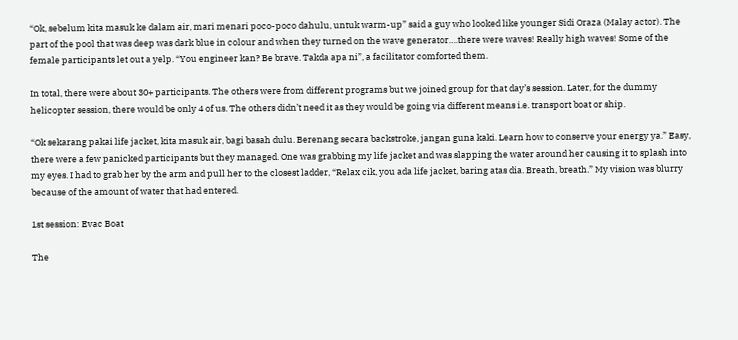“Ok, sebelum kita masuk ke dalam air, mari menari poco-poco dahulu, untuk warm-up” said a guy who looked like younger Sidi Oraza (Malay actor). The part of the pool that was deep was dark blue in colour and when they turned on the wave generator….there were waves! Really high waves! Some of the female participants let out a yelp. “You engineer kan? Be brave. Takda apa ni”, a facilitator comforted them.

In total, there were about 30+ participants. The others were from different programs but we joined group for that day’s session. Later, for the dummy helicopter session, there would be only 4 of us. The others didn’t need it as they would be going via different means i.e. transport boat or ship.

“Ok sekarang pakai life jacket, kita masuk air, bagi basah dulu. Berenang secara backstroke, jangan guna kaki. Learn how to conserve your energy ya.” Easy, there were a few panicked participants but they managed. One was grabbing my life jacket and was slapping the water around her causing it to splash into my eyes. I had to grab her by the arm and pull her to the closest ladder, “Relax cik, you ada life jacket, baring atas dia. Breath, breath.” My vision was blurry because of the amount of water that had entered.

1st session: Evac Boat

The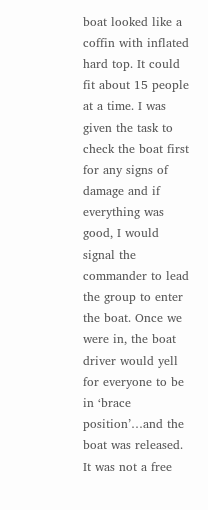boat looked like a coffin with inflated hard top. It could fit about 15 people at a time. I was given the task to check the boat first for any signs of damage and if everything was good, I would signal the commander to lead the group to enter the boat. Once we were in, the boat driver would yell for everyone to be in ‘brace position’…and the boat was released. It was not a free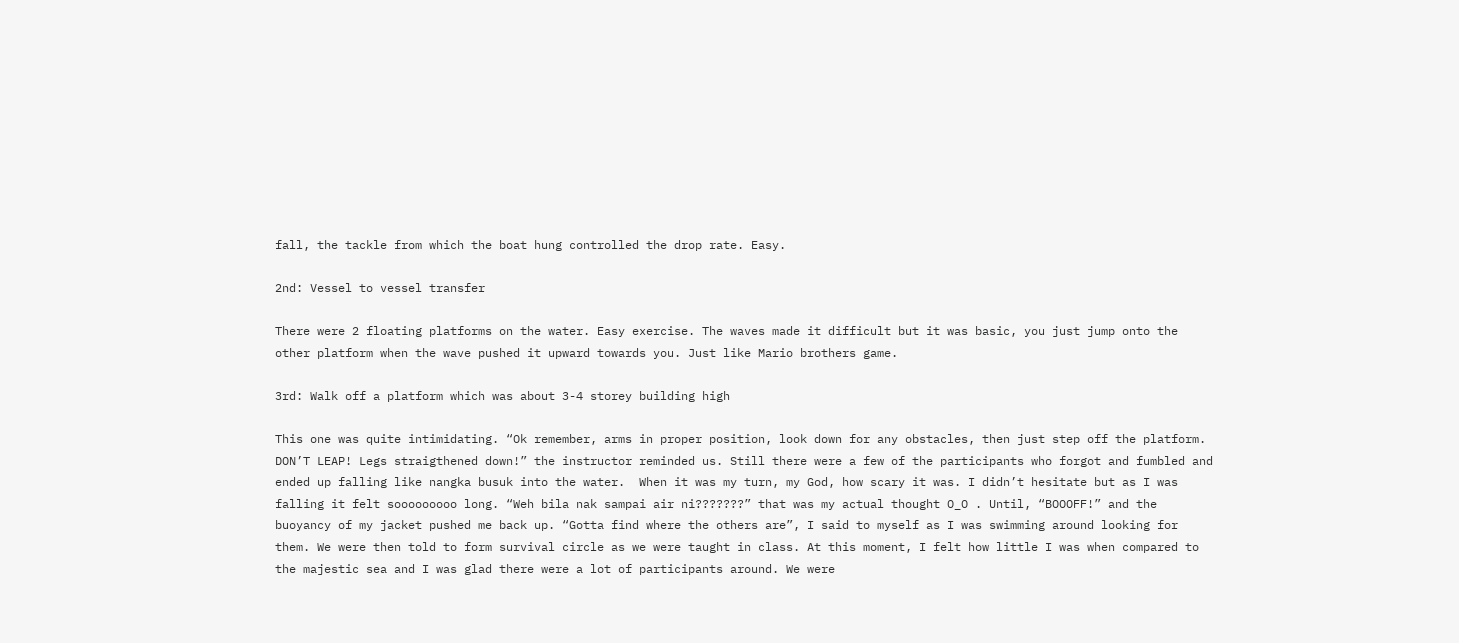fall, the tackle from which the boat hung controlled the drop rate. Easy.

2nd: Vessel to vessel transfer

There were 2 floating platforms on the water. Easy exercise. The waves made it difficult but it was basic, you just jump onto the other platform when the wave pushed it upward towards you. Just like Mario brothers game.

3rd: Walk off a platform which was about 3-4 storey building high

This one was quite intimidating. “Ok remember, arms in proper position, look down for any obstacles, then just step off the platform. DON’T LEAP! Legs straigthened down!” the instructor reminded us. Still there were a few of the participants who forgot and fumbled and ended up falling like nangka busuk into the water.  When it was my turn, my God, how scary it was. I didn’t hesitate but as I was falling it felt sooooooooo long. “Weh bila nak sampai air ni???????” that was my actual thought O_O . Until, “BOOOFF!” and the buoyancy of my jacket pushed me back up. “Gotta find where the others are”, I said to myself as I was swimming around looking for them. We were then told to form survival circle as we were taught in class. At this moment, I felt how little I was when compared to the majestic sea and I was glad there were a lot of participants around. We were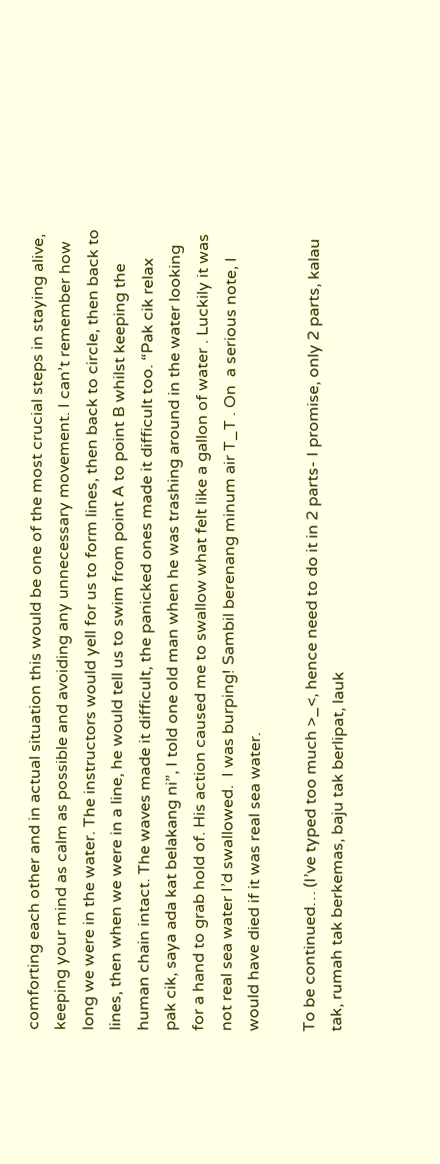comforting each other and in actual situation this would be one of the most crucial steps in staying alive, keeping your mind as calm as possible and avoiding any unnecessary movement. I can’t remember how long we were in the water. The instructors would yell for us to form lines, then back to circle, then back to lines, then when we were in a line, he would tell us to swim from point A to point B whilst keeping the human chain intact. The waves made it difficult, the panicked ones made it difficult too. “Pak cik relax pak cik, saya ada kat belakang ni”, I told one old man when he was trashing around in the water looking for a hand to grab hold of. His action caused me to swallow what felt like a gallon of water . Luckily it was not real sea water I’d swallowed.  I was burping! Sambil berenang minum air T_T . On  a serious note, I would have died if it was real sea water.

To be continued… (I’ve typed too much >_<, hence need to do it in 2 parts- I promise, only 2 parts, kalau tak, rumah tak berkemas, baju tak berlipat, lauk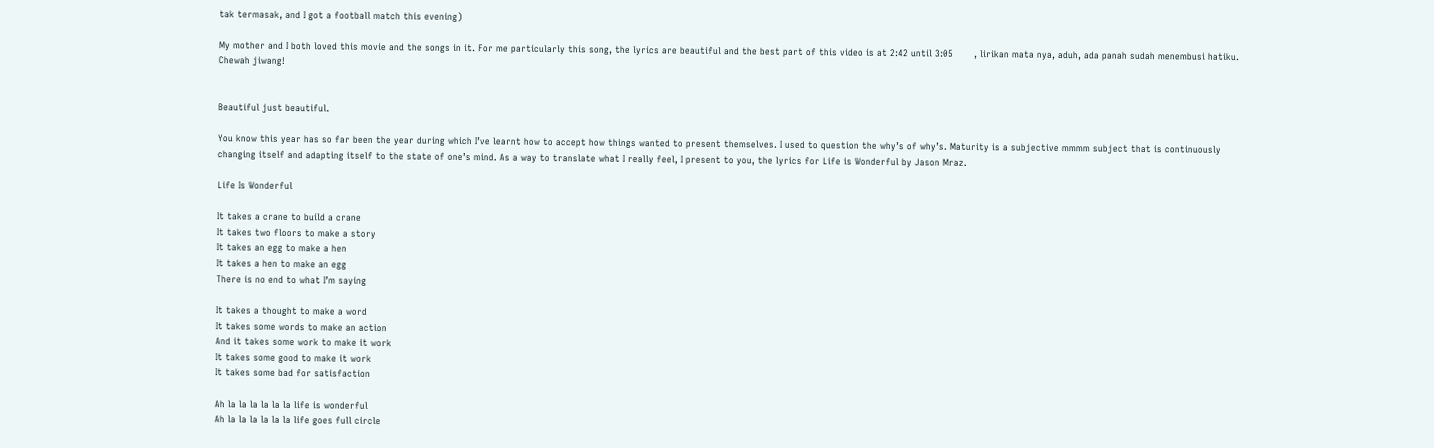tak termasak, and I got a football match this evening)

My mother and I both loved this movie and the songs in it. For me particularly this song, the lyrics are beautiful and the best part of this video is at 2:42 until 3:05       , lirikan mata nya, aduh, ada panah sudah menembusi hatiku. Chewah jiwang!


Beautiful just beautiful.

You know this year has so far been the year during which I’ve learnt how to accept how things wanted to present themselves. I used to question the why’s of why’s. Maturity is a subjective mmmm subject that is continuously changing itself and adapting itself to the state of one’s mind. As a way to translate what I really feel, I present to you, the lyrics for Life is Wonderful by Jason Mraz.

Life Is Wonderful

It takes a crane to build a crane
It takes two floors to make a story
It takes an egg to make a hen
It takes a hen to make an egg
There is no end to what I’m saying

It takes a thought to make a word
It takes some words to make an action
And it takes some work to make it work
It takes some good to make it work
It takes some bad for satisfaction

Ah la la la la la la life is wonderful
Ah la la la la la la life goes full circle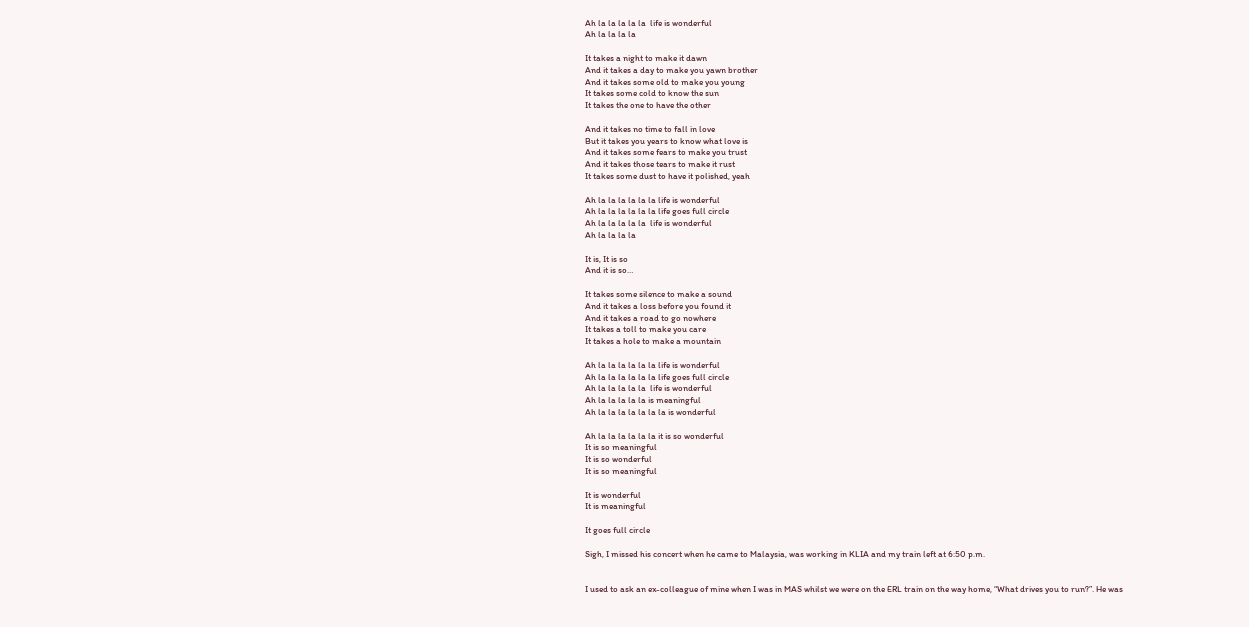Ah la la la la la  life is wonderful
Ah la la la la

It takes a night to make it dawn
And it takes a day to make you yawn brother
And it takes some old to make you young
It takes some cold to know the sun
It takes the one to have the other

And it takes no time to fall in love
But it takes you years to know what love is
And it takes some fears to make you trust
And it takes those tears to make it rust
It takes some dust to have it polished, yeah

Ah la la la la la la life is wonderful
Ah la la la la la la life goes full circle
Ah la la la la la  life is wonderful
Ah la la la la

It is, It is so
And it is so…

It takes some silence to make a sound
And it takes a loss before you found it
And it takes a road to go nowhere
It takes a toll to make you care
It takes a hole to make a mountain

Ah la la la la la la life is wonderful
Ah la la la la la la life goes full circle
Ah la la la la la  life is wonderful
Ah la la la la la is meaningful
Ah la la la la la la la is wonderful

Ah la la la la la la it is so wonderful
It is so meaningful
It is so wonderful
It is so meaningful

It is wonderful
It is meaningful

It goes full circle

Sigh, I missed his concert when he came to Malaysia, was working in KLIA and my train left at 6:50 p.m.


I used to ask an ex-colleague of mine when I was in MAS whilst we were on the ERL train on the way home, “What drives you to run?”. He was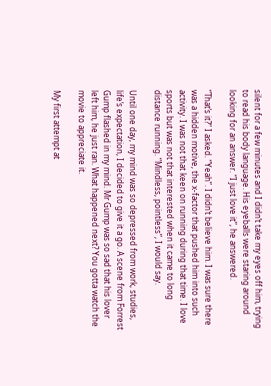silent for a few minutes and I didn’t take my eyes off him, trying to read his body language. His eyeballs were staring around looking for an answer. “I just love it”, he answered.

“That’s it?” I asked. “Yeah”. I didn’t believe him. I was sure there was a hidden motive, the x-factor that pushed him into such activity. I was not that keen on running during that time. I love sports but was not that interested when it came to long distance running. “Mindless, pointless”, I would say.

Until one day, my mind was so depressed from work, studies, life’s expectation, I decided to give it a go. A scene from Forrest Gump flashed in my mind. Mr Gump was so sad that his lover left him, he just ran. What happened next? You gotta watch the movie to appreciate it.

My first attempt at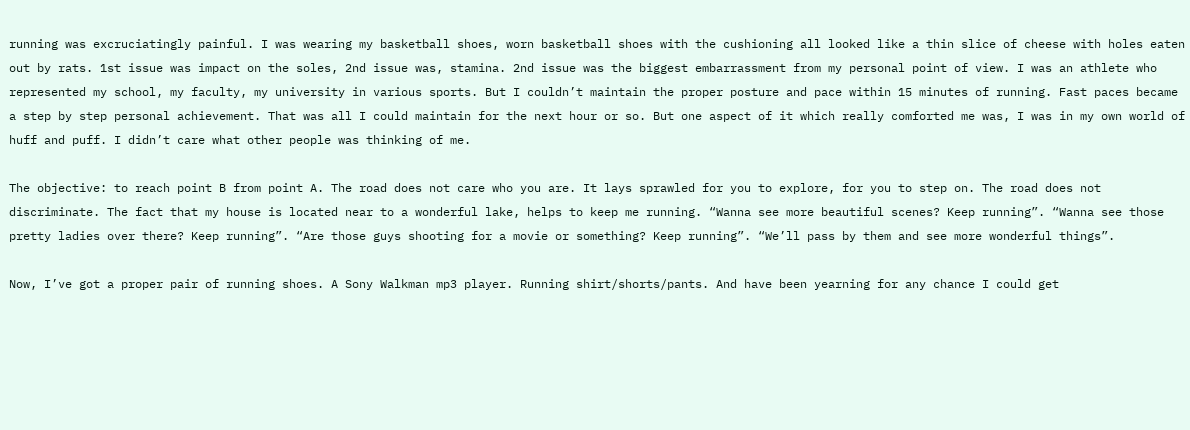running was excruciatingly painful. I was wearing my basketball shoes, worn basketball shoes with the cushioning all looked like a thin slice of cheese with holes eaten out by rats. 1st issue was impact on the soles, 2nd issue was, stamina. 2nd issue was the biggest embarrassment from my personal point of view. I was an athlete who represented my school, my faculty, my university in various sports. But I couldn’t maintain the proper posture and pace within 15 minutes of running. Fast paces became a step by step personal achievement. That was all I could maintain for the next hour or so. But one aspect of it which really comforted me was, I was in my own world of huff and puff. I didn’t care what other people was thinking of me.

The objective: to reach point B from point A. The road does not care who you are. It lays sprawled for you to explore, for you to step on. The road does not discriminate. The fact that my house is located near to a wonderful lake, helps to keep me running. “Wanna see more beautiful scenes? Keep running”. “Wanna see those pretty ladies over there? Keep running”. “Are those guys shooting for a movie or something? Keep running”. “We’ll pass by them and see more wonderful things”.

Now, I’ve got a proper pair of running shoes. A Sony Walkman mp3 player. Running shirt/shorts/pants. And have been yearning for any chance I could get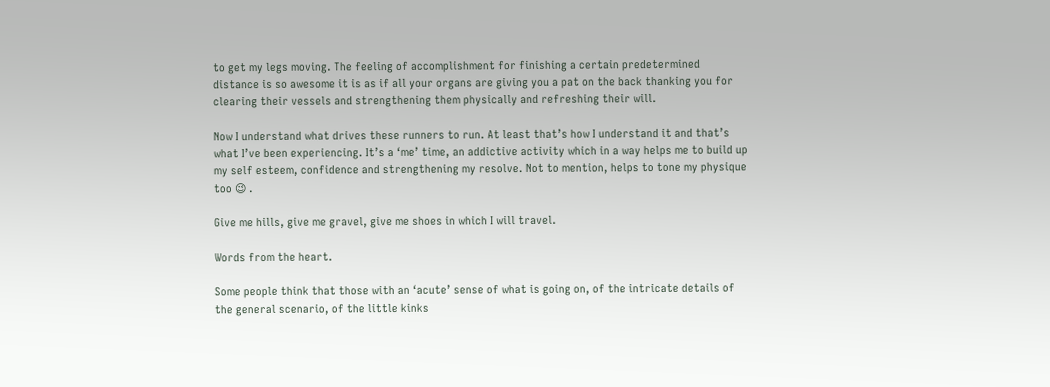to get my legs moving. The feeling of accomplishment for finishing a certain predetermined distance is so awesome it is as if all your organs are giving you a pat on the back thanking you for clearing their vessels and strengthening them physically and refreshing their will.

Now I understand what drives these runners to run. At least that’s how I understand it and that’s what I’ve been experiencing. It’s a ‘me’ time, an addictive activity which in a way helps me to build up my self esteem, confidence and strengthening my resolve. Not to mention, helps to tone my physique too 😉 .

Give me hills, give me gravel, give me shoes in which I will travel.

Words from the heart.

Some people think that those with an ‘acute’ sense of what is going on, of the intricate details of the general scenario, of the little kinks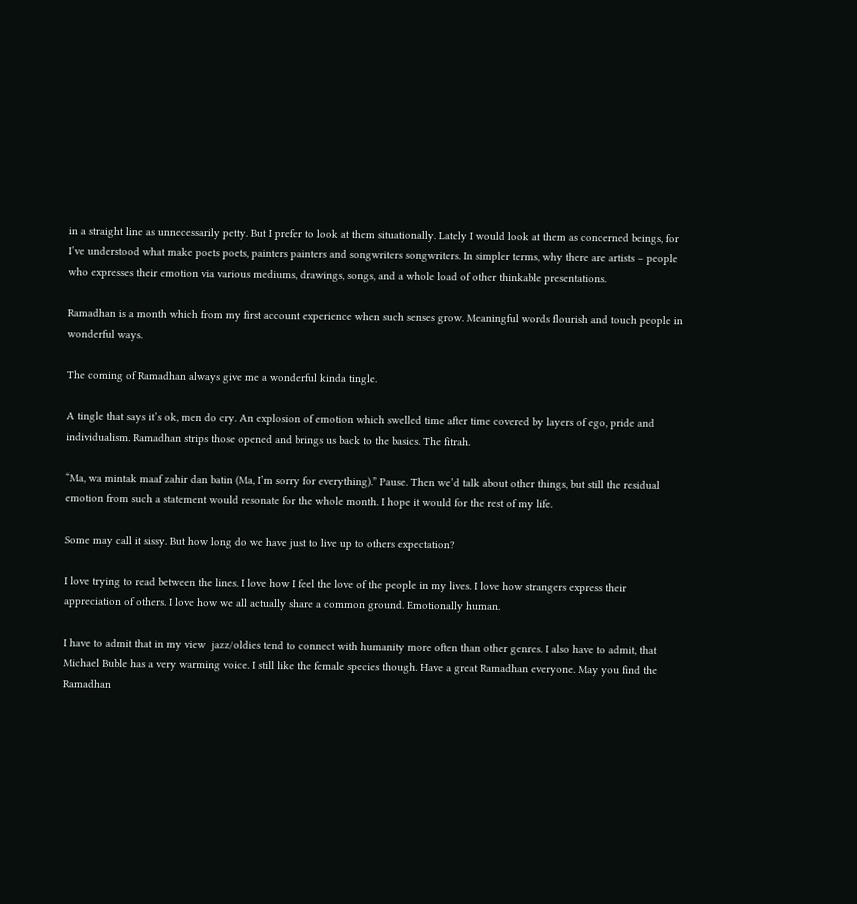in a straight line as unnecessarily petty. But I prefer to look at them situationally. Lately I would look at them as concerned beings, for I’ve understood what make poets poets, painters painters and songwriters songwriters. In simpler terms, why there are artists – people who expresses their emotion via various mediums, drawings, songs, and a whole load of other thinkable presentations.

Ramadhan is a month which from my first account experience when such senses grow. Meaningful words flourish and touch people in wonderful ways.

The coming of Ramadhan always give me a wonderful kinda tingle.

A tingle that says it’s ok, men do cry. An explosion of emotion which swelled time after time covered by layers of ego, pride and individualism. Ramadhan strips those opened and brings us back to the basics. The fitrah.

“Ma, wa mintak maaf zahir dan batin (Ma, I’m sorry for everything).” Pause. Then we’d talk about other things, but still the residual emotion from such a statement would resonate for the whole month. I hope it would for the rest of my life.

Some may call it sissy. But how long do we have just to live up to others expectation?

I love trying to read between the lines. I love how I feel the love of the people in my lives. I love how strangers express their appreciation of others. I love how we all actually share a common ground. Emotionally human.

I have to admit that in my view  jazz/oldies tend to connect with humanity more often than other genres. I also have to admit, that Michael Buble has a very warming voice. I still like the female species though. Have a great Ramadhan everyone. May you find the Ramadhan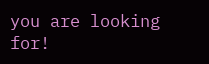you are looking for!